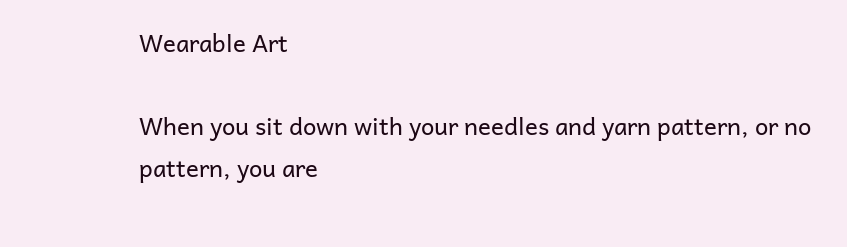Wearable Art

When you sit down with your needles and yarn pattern, or no pattern, you are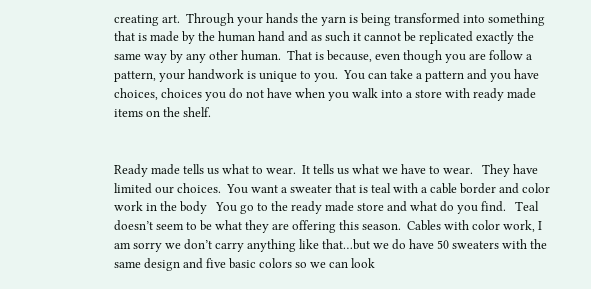creating art.  Through your hands the yarn is being transformed into something that is made by the human hand and as such it cannot be replicated exactly the same way by any other human.  That is because, even though you are follow a pattern, your handwork is unique to you.  You can take a pattern and you have choices, choices you do not have when you walk into a store with ready made items on the shelf.


Ready made tells us what to wear.  It tells us what we have to wear.   They have limited our choices.  You want a sweater that is teal with a cable border and color work in the body   You go to the ready made store and what do you find.   Teal doesn’t seem to be what they are offering this season.  Cables with color work, I am sorry we don’t carry anything like that…but we do have 50 sweaters with the same design and five basic colors so we can look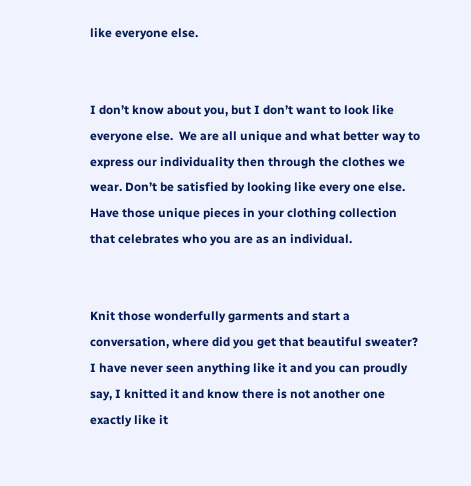like everyone else.


I don’t know about you, but I don’t want to look like everyone else.  We are all unique and what better way to express our individuality then through the clothes we wear. Don’t be satisfied by looking like every one else.  Have those unique pieces in your clothing collection that celebrates who you are as an individual.


Knit those wonderfully garments and start a conversation, where did you get that beautiful sweater?  I have never seen anything like it and you can proudly say, I knitted it and know there is not another one exactly like it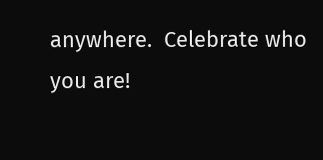anywhere.  Celebrate who you are!